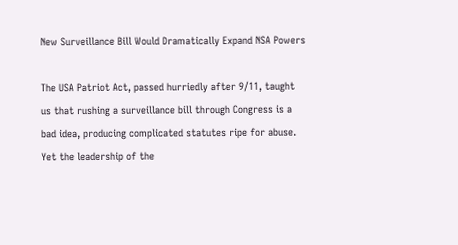New Surveillance Bill Would Dramatically Expand NSA Powers

The USA Patriot Act, passed hurriedly after 9/11, taught us that rushing a surveillance bill through Congress is a bad idea, producing complicated statutes ripe for abuse. Yet the leadership of the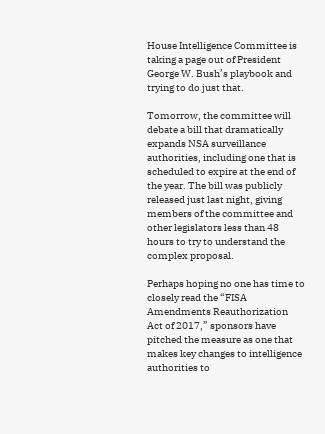House Intelligence Committee is taking a page out of President George W. Bush’s playbook and trying to do just that.

Tomorrow, the committee will debate a bill that dramatically expands NSA surveillance authorities, including one that is scheduled to expire at the end of the year. The bill was publicly released just last night, giving members of the committee and other legislators less than 48 hours to try to understand the complex proposal.

Perhaps hoping no one has time to closely read the “FISA Amendments Reauthorization Act of 2017,” sponsors have pitched the measure as one that makes key changes to intelligence authorities to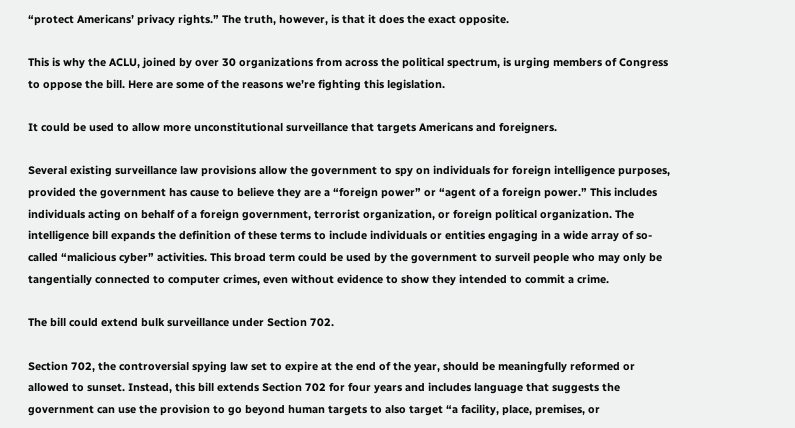“protect Americans’ privacy rights.” The truth, however, is that it does the exact opposite.

This is why the ACLU, joined by over 30 organizations from across the political spectrum, is urging members of Congress to oppose the bill. Here are some of the reasons we’re fighting this legislation.

It could be used to allow more unconstitutional surveillance that targets Americans and foreigners.

Several existing surveillance law provisions allow the government to spy on individuals for foreign intelligence purposes, provided the government has cause to believe they are a “foreign power” or “agent of a foreign power.” This includes individuals acting on behalf of a foreign government, terrorist organization, or foreign political organization. The intelligence bill expands the definition of these terms to include individuals or entities engaging in a wide array of so-called “malicious cyber” activities. This broad term could be used by the government to surveil people who may only be tangentially connected to computer crimes, even without evidence to show they intended to commit a crime.

The bill could extend bulk surveillance under Section 702.

Section 702, the controversial spying law set to expire at the end of the year, should be meaningfully reformed or allowed to sunset. Instead, this bill extends Section 702 for four years and includes language that suggests the government can use the provision to go beyond human targets to also target “a facility, place, premises, or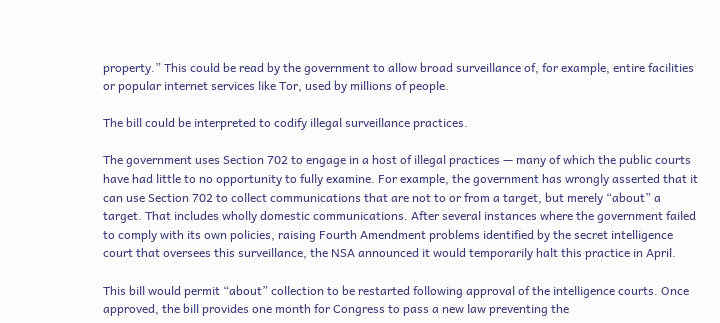property.” This could be read by the government to allow broad surveillance of, for example, entire facilities or popular internet services like Tor, used by millions of people.

The bill could be interpreted to codify illegal surveillance practices.

The government uses Section 702 to engage in a host of illegal practices — many of which the public courts have had little to no opportunity to fully examine. For example, the government has wrongly asserted that it can use Section 702 to collect communications that are not to or from a target, but merely “about” a target. That includes wholly domestic communications. After several instances where the government failed to comply with its own policies, raising Fourth Amendment problems identified by the secret intelligence court that oversees this surveillance, the NSA announced it would temporarily halt this practice in April.

This bill would permit “about” collection to be restarted following approval of the intelligence courts. Once approved, the bill provides one month for Congress to pass a new law preventing the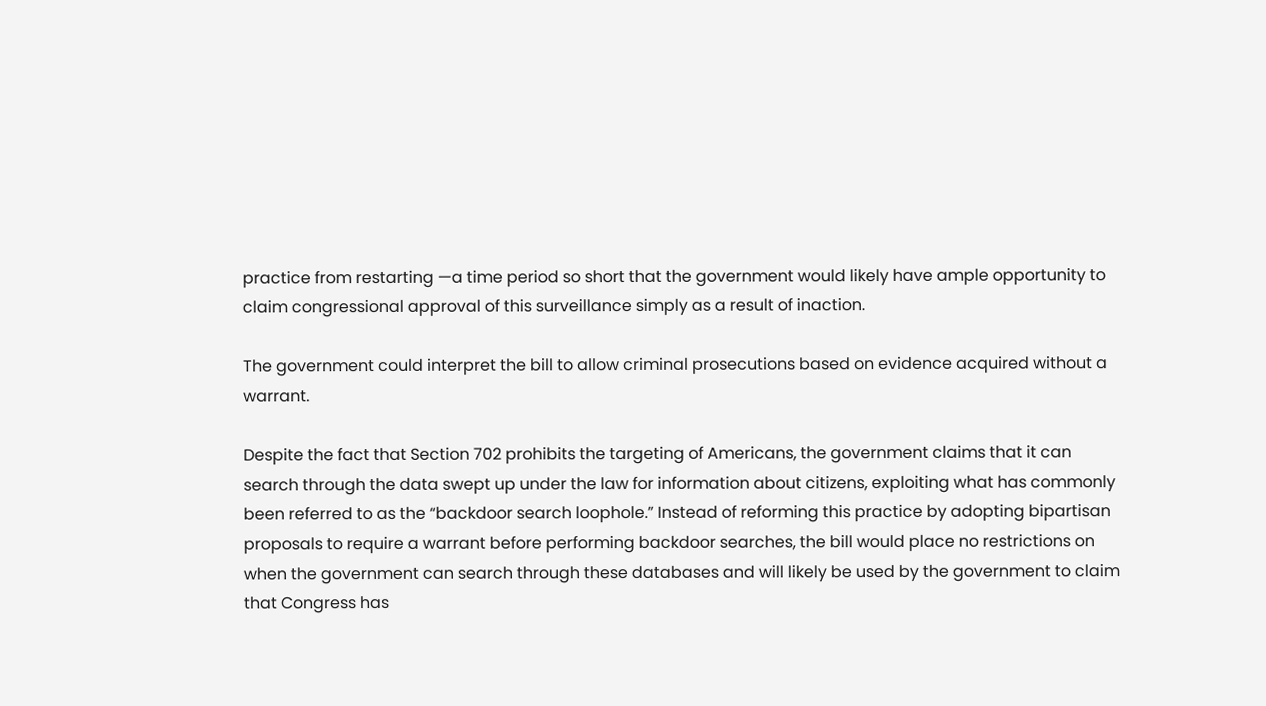practice from restarting —a time period so short that the government would likely have ample opportunity to claim congressional approval of this surveillance simply as a result of inaction.

The government could interpret the bill to allow criminal prosecutions based on evidence acquired without a warrant.

Despite the fact that Section 702 prohibits the targeting of Americans, the government claims that it can search through the data swept up under the law for information about citizens, exploiting what has commonly been referred to as the “backdoor search loophole.” Instead of reforming this practice by adopting bipartisan proposals to require a warrant before performing backdoor searches, the bill would place no restrictions on when the government can search through these databases and will likely be used by the government to claim that Congress has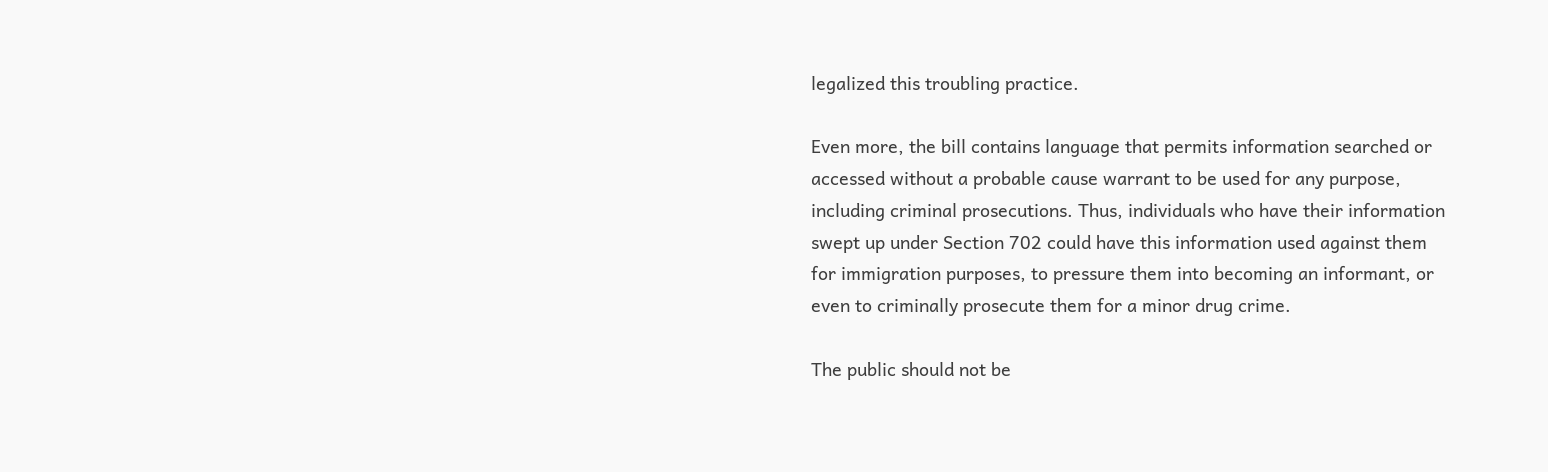legalized this troubling practice.

Even more, the bill contains language that permits information searched or accessed without a probable cause warrant to be used for any purpose, including criminal prosecutions. Thus, individuals who have their information swept up under Section 702 could have this information used against them for immigration purposes, to pressure them into becoming an informant, or even to criminally prosecute them for a minor drug crime.

The public should not be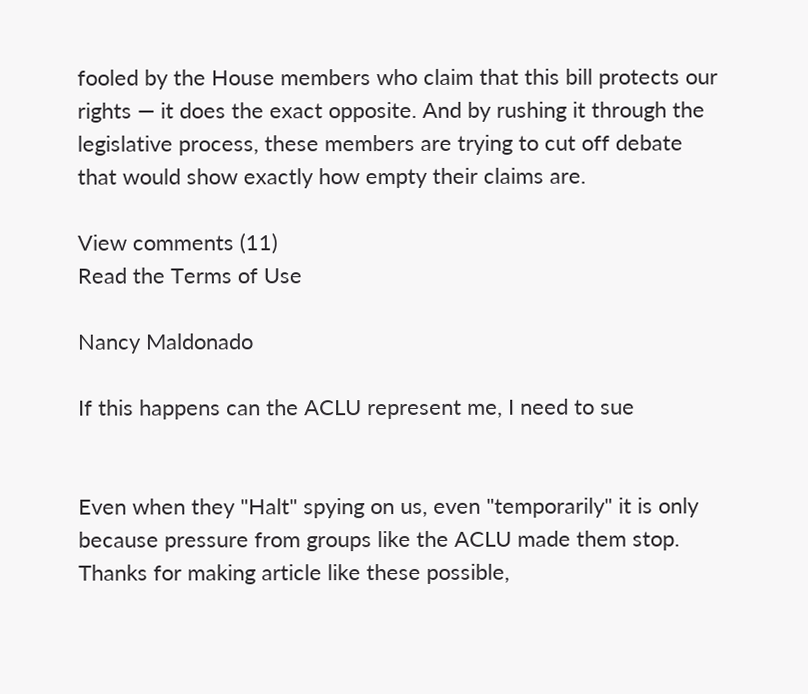fooled by the House members who claim that this bill protects our rights — it does the exact opposite. And by rushing it through the legislative process, these members are trying to cut off debate that would show exactly how empty their claims are.

View comments (11)
Read the Terms of Use

Nancy Maldonado

If this happens can the ACLU represent me, I need to sue


Even when they "Halt" spying on us, even "temporarily" it is only because pressure from groups like the ACLU made them stop. Thanks for making article like these possible,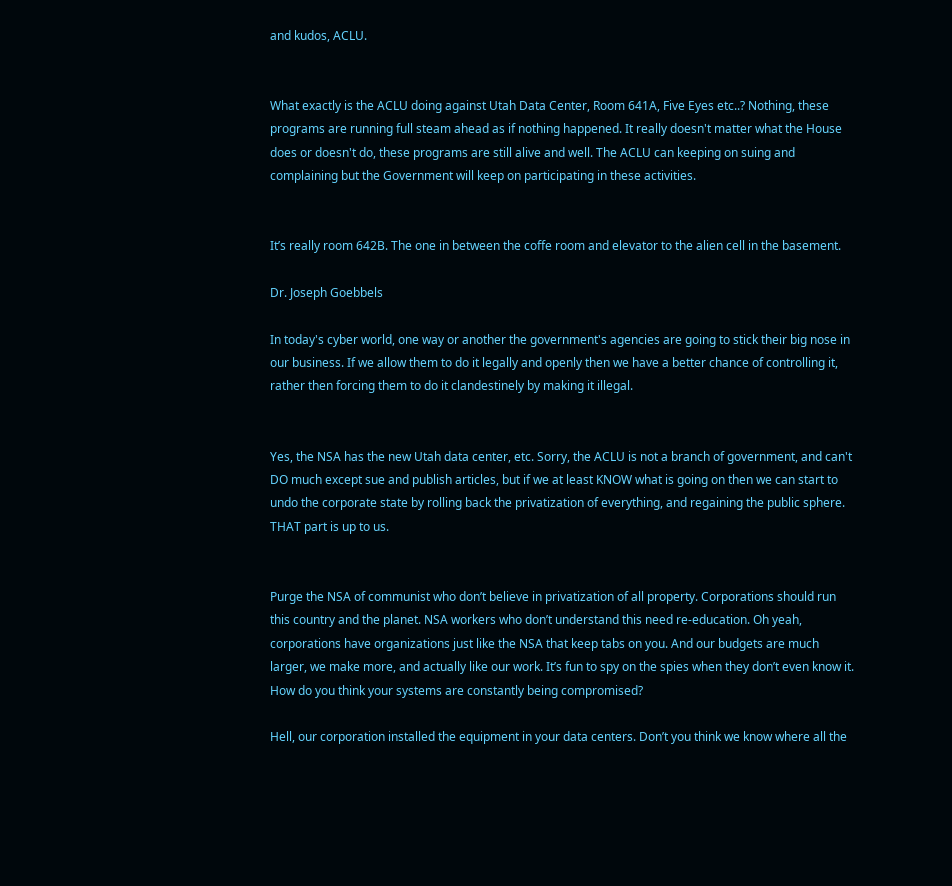and kudos, ACLU.


What exactly is the ACLU doing against Utah Data Center, Room 641A, Five Eyes etc..? Nothing, these programs are running full steam ahead as if nothing happened. It really doesn't matter what the House does or doesn't do, these programs are still alive and well. The ACLU can keeping on suing and complaining but the Government will keep on participating in these activities.


It’s really room 642B. The one in between the coffe room and elevator to the alien cell in the basement.

Dr. Joseph Goebbels

In today's cyber world, one way or another the government's agencies are going to stick their big nose in our business. If we allow them to do it legally and openly then we have a better chance of controlling it, rather then forcing them to do it clandestinely by making it illegal.


Yes, the NSA has the new Utah data center, etc. Sorry, the ACLU is not a branch of government, and can't DO much except sue and publish articles, but if we at least KNOW what is going on then we can start to undo the corporate state by rolling back the privatization of everything, and regaining the public sphere. THAT part is up to us.


Purge the NSA of communist who don’t believe in privatization of all property. Corporations should run this country and the planet. NSA workers who don’t understand this need re-education. Oh yeah, corporations have organizations just like the NSA that keep tabs on you. And our budgets are much larger, we make more, and actually like our work. It’s fun to spy on the spies when they don’t even know it. How do you think your systems are constantly being compromised?

Hell, our corporation installed the equipment in your data centers. Don’t you think we know where all the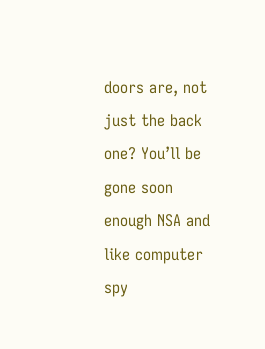doors are, not just the back one? You’ll be gone soon enough NSA and like computer spy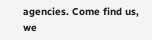agencies. Come find us, we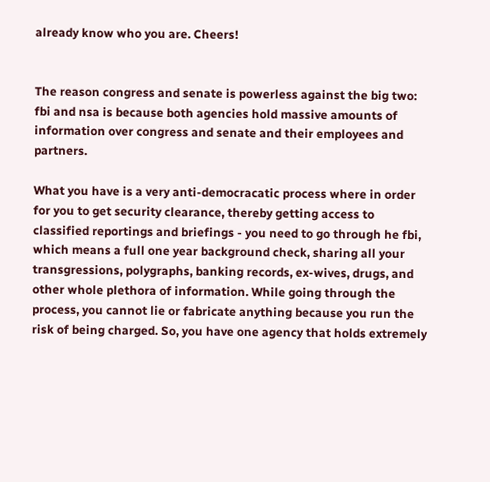already know who you are. Cheers!


The reason congress and senate is powerless against the big two: fbi and nsa is because both agencies hold massive amounts of information over congress and senate and their employees and partners.

What you have is a very anti-democracatic process where in order for you to get security clearance, thereby getting access to classified reportings and briefings - you need to go through he fbi, which means a full one year background check, sharing all your transgressions, polygraphs, banking records, ex-wives, drugs, and other whole plethora of information. While going through the process, you cannot lie or fabricate anything because you run the risk of being charged. So, you have one agency that holds extremely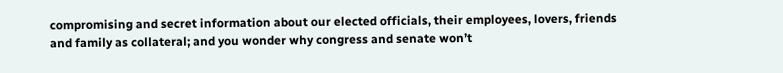compromising and secret information about our elected officials, their employees, lovers, friends and family as collateral; and you wonder why congress and senate won’t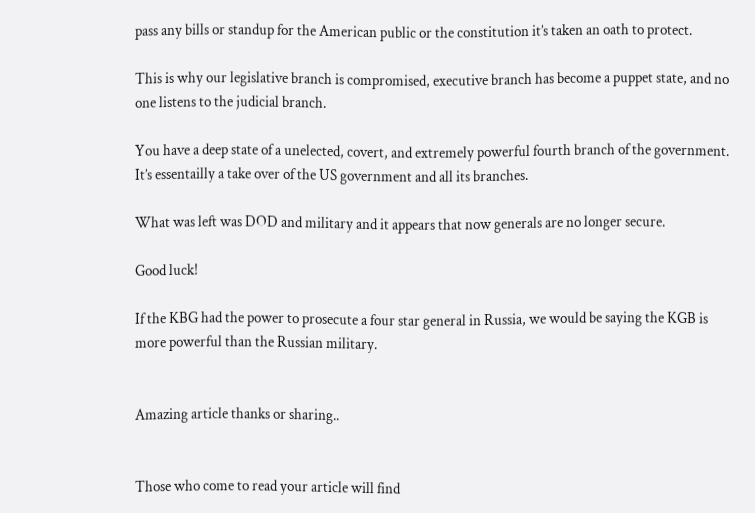pass any bills or standup for the American public or the constitution it’s taken an oath to protect.

This is why our legislative branch is compromised, executive branch has become a puppet state, and no one listens to the judicial branch.

You have a deep state of a unelected, covert, and extremely powerful fourth branch of the government. It’s essentailly a take over of the US government and all its branches.

What was left was DOD and military and it appears that now generals are no longer secure.

Good luck!

If the KBG had the power to prosecute a four star general in Russia, we would be saying the KGB is more powerful than the Russian military.


Amazing article thanks or sharing..


Those who come to read your article will find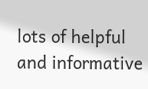lots of helpful and informative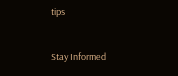tips


Stay Informed